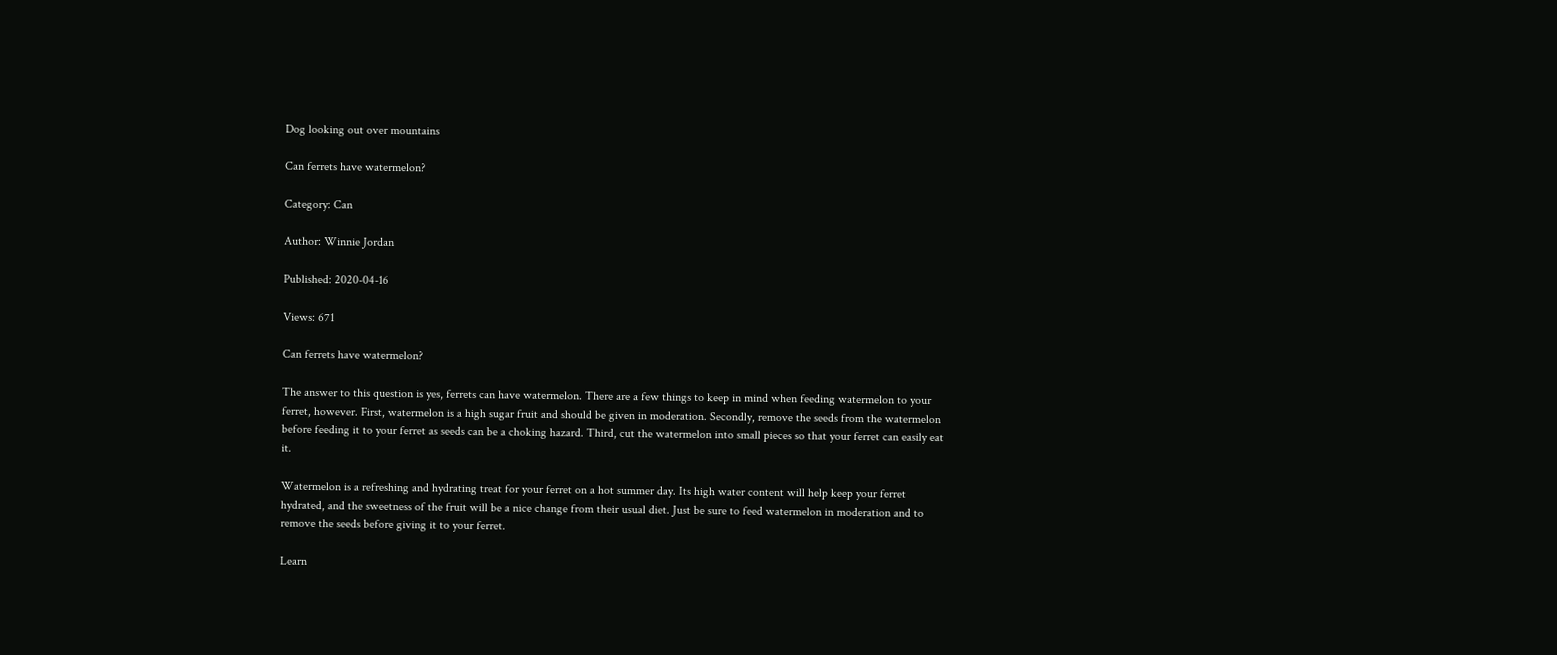Dog looking out over mountains

Can ferrets have watermelon?

Category: Can

Author: Winnie Jordan

Published: 2020-04-16

Views: 671

Can ferrets have watermelon?

The answer to this question is yes, ferrets can have watermelon. There are a few things to keep in mind when feeding watermelon to your ferret, however. First, watermelon is a high sugar fruit and should be given in moderation. Secondly, remove the seeds from the watermelon before feeding it to your ferret as seeds can be a choking hazard. Third, cut the watermelon into small pieces so that your ferret can easily eat it.

Watermelon is a refreshing and hydrating treat for your ferret on a hot summer day. Its high water content will help keep your ferret hydrated, and the sweetness of the fruit will be a nice change from their usual diet. Just be sure to feed watermelon in moderation and to remove the seeds before giving it to your ferret.

Learn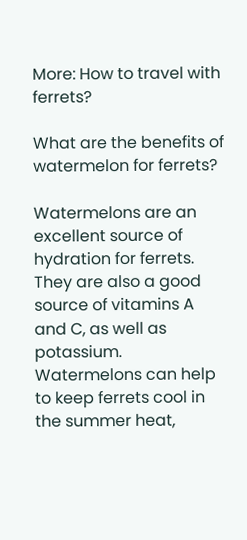More: How to travel with ferrets?

What are the benefits of watermelon for ferrets?

Watermelons are an excellent source of hydration for ferrets. They are also a good source of vitamins A and C, as well as potassium. Watermelons can help to keep ferrets cool in the summer heat,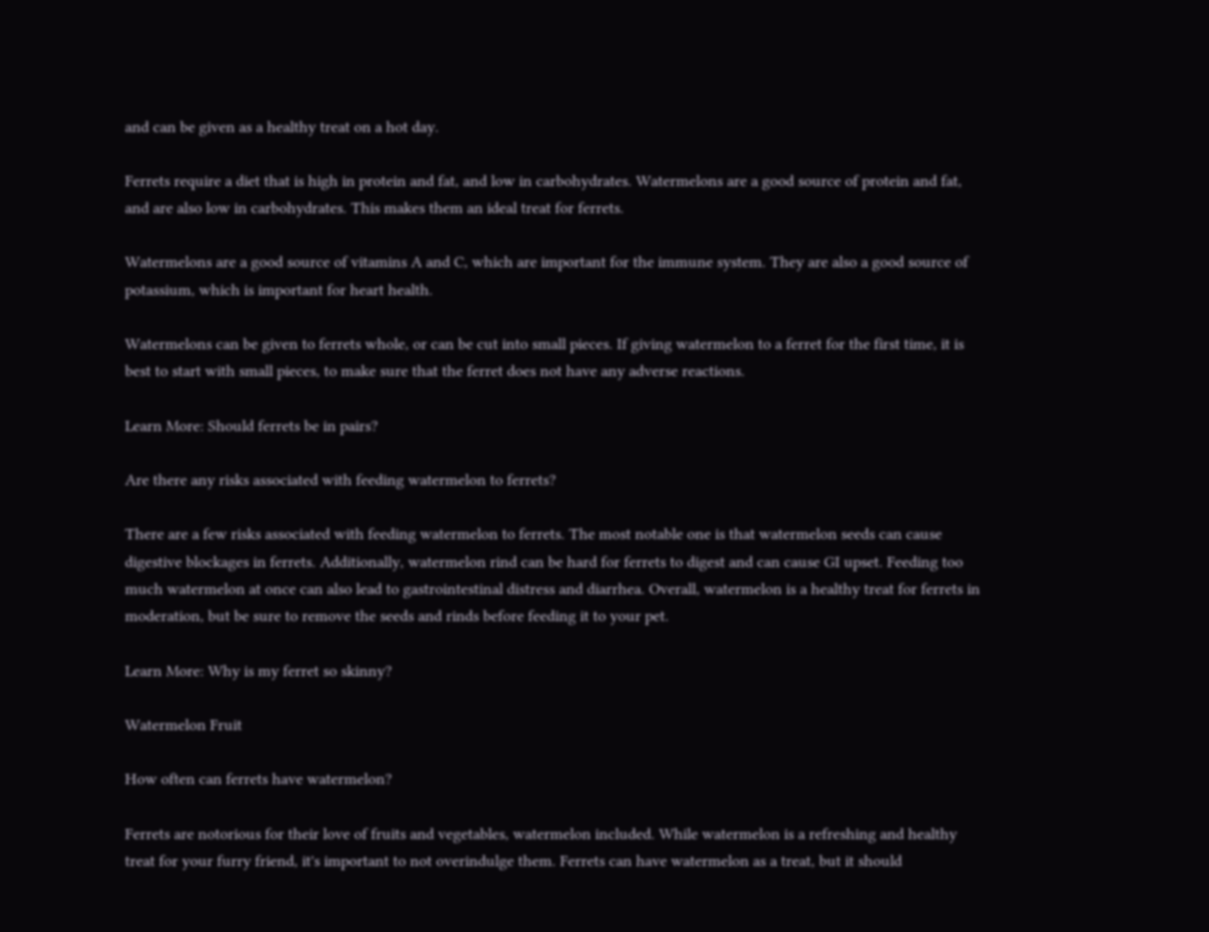and can be given as a healthy treat on a hot day.

Ferrets require a diet that is high in protein and fat, and low in carbohydrates. Watermelons are a good source of protein and fat, and are also low in carbohydrates. This makes them an ideal treat for ferrets.

Watermelons are a good source of vitamins A and C, which are important for the immune system. They are also a good source of potassium, which is important for heart health.

Watermelons can be given to ferrets whole, or can be cut into small pieces. If giving watermelon to a ferret for the first time, it is best to start with small pieces, to make sure that the ferret does not have any adverse reactions.

Learn More: Should ferrets be in pairs?

Are there any risks associated with feeding watermelon to ferrets?

There are a few risks associated with feeding watermelon to ferrets. The most notable one is that watermelon seeds can cause digestive blockages in ferrets. Additionally, watermelon rind can be hard for ferrets to digest and can cause GI upset. Feeding too much watermelon at once can also lead to gastrointestinal distress and diarrhea. Overall, watermelon is a healthy treat for ferrets in moderation, but be sure to remove the seeds and rinds before feeding it to your pet.

Learn More: Why is my ferret so skinny?

Watermelon Fruit

How often can ferrets have watermelon?

Ferrets are notorious for their love of fruits and vegetables, watermelon included. While watermelon is a refreshing and healthy treat for your furry friend, it's important to not overindulge them. Ferrets can have watermelon as a treat, but it should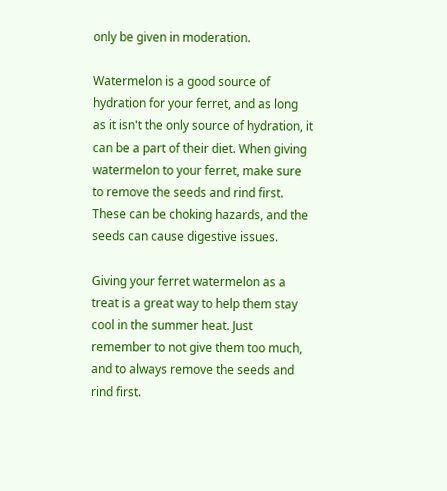only be given in moderation.

Watermelon is a good source of hydration for your ferret, and as long as it isn't the only source of hydration, it can be a part of their diet. When giving watermelon to your ferret, make sure to remove the seeds and rind first. These can be choking hazards, and the seeds can cause digestive issues.

Giving your ferret watermelon as a treat is a great way to help them stay cool in the summer heat. Just remember to not give them too much, and to always remove the seeds and rind first.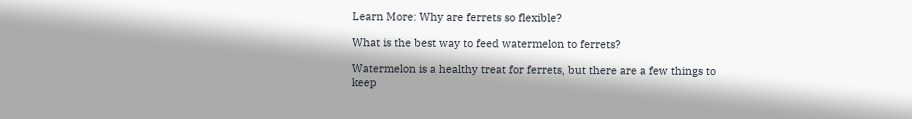Learn More: Why are ferrets so flexible?

What is the best way to feed watermelon to ferrets?

Watermelon is a healthy treat for ferrets, but there are a few things to keep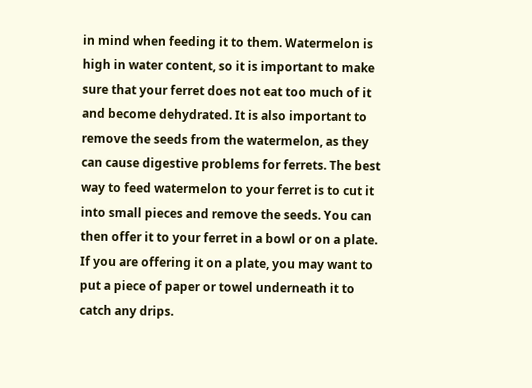in mind when feeding it to them. Watermelon is high in water content, so it is important to make sure that your ferret does not eat too much of it and become dehydrated. It is also important to remove the seeds from the watermelon, as they can cause digestive problems for ferrets. The best way to feed watermelon to your ferret is to cut it into small pieces and remove the seeds. You can then offer it to your ferret in a bowl or on a plate. If you are offering it on a plate, you may want to put a piece of paper or towel underneath it to catch any drips.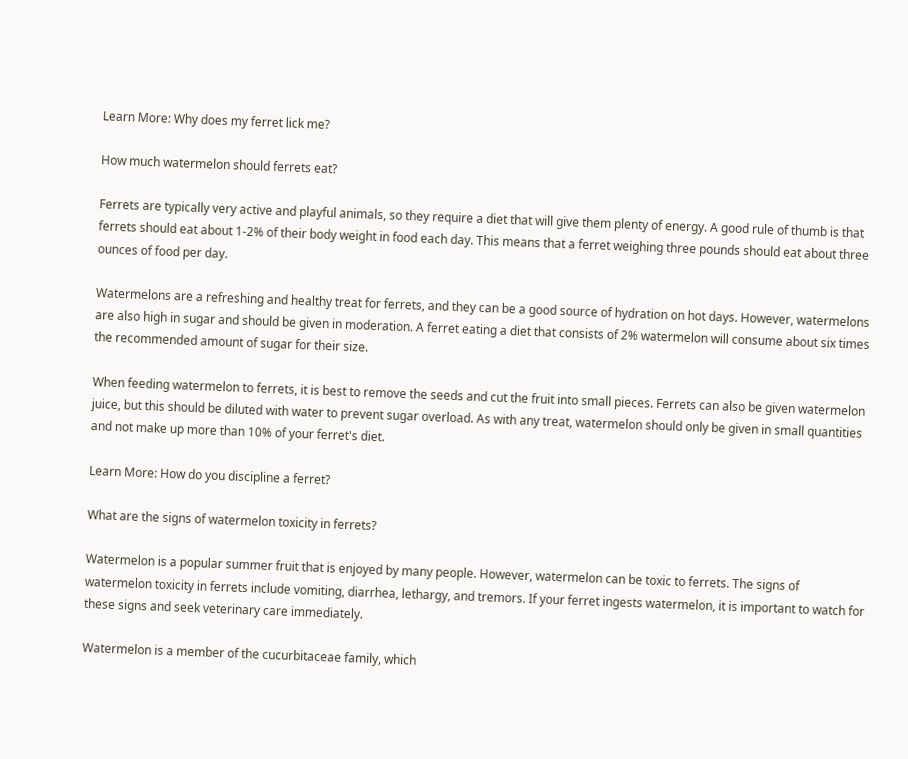Learn More: Why does my ferret lick me?

How much watermelon should ferrets eat?

Ferrets are typically very active and playful animals, so they require a diet that will give them plenty of energy. A good rule of thumb is that ferrets should eat about 1-2% of their body weight in food each day. This means that a ferret weighing three pounds should eat about three ounces of food per day.

Watermelons are a refreshing and healthy treat for ferrets, and they can be a good source of hydration on hot days. However, watermelons are also high in sugar and should be given in moderation. A ferret eating a diet that consists of 2% watermelon will consume about six times the recommended amount of sugar for their size.

When feeding watermelon to ferrets, it is best to remove the seeds and cut the fruit into small pieces. Ferrets can also be given watermelon juice, but this should be diluted with water to prevent sugar overload. As with any treat, watermelon should only be given in small quantities and not make up more than 10% of your ferret's diet.

Learn More: How do you discipline a ferret?

What are the signs of watermelon toxicity in ferrets?

Watermelon is a popular summer fruit that is enjoyed by many people. However, watermelon can be toxic to ferrets. The signs of watermelon toxicity in ferrets include vomiting, diarrhea, lethargy, and tremors. If your ferret ingests watermelon, it is important to watch for these signs and seek veterinary care immediately.

Watermelon is a member of the cucurbitaceae family, which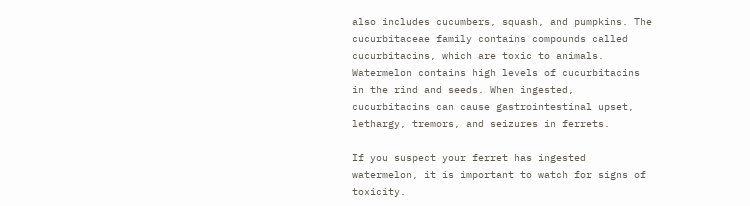also includes cucumbers, squash, and pumpkins. The cucurbitaceae family contains compounds called cucurbitacins, which are toxic to animals. Watermelon contains high levels of cucurbitacins in the rind and seeds. When ingested, cucurbitacins can cause gastrointestinal upset, lethargy, tremors, and seizures in ferrets.

If you suspect your ferret has ingested watermelon, it is important to watch for signs of toxicity.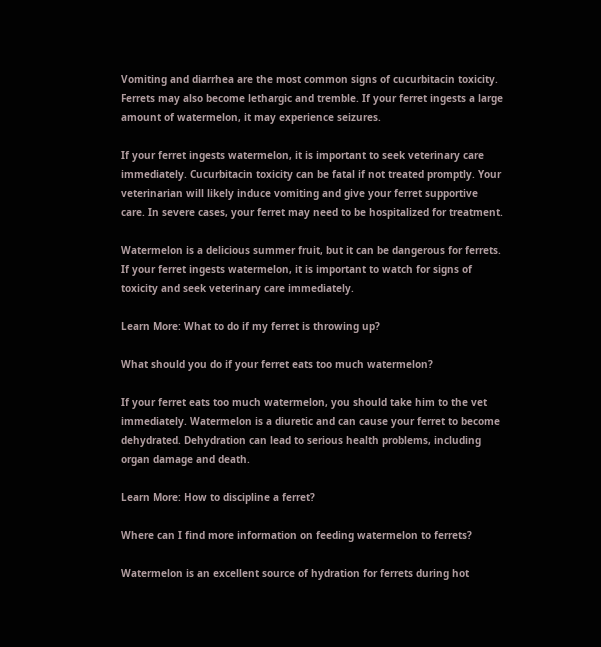Vomiting and diarrhea are the most common signs of cucurbitacin toxicity. Ferrets may also become lethargic and tremble. If your ferret ingests a large amount of watermelon, it may experience seizures.

If your ferret ingests watermelon, it is important to seek veterinary care immediately. Cucurbitacin toxicity can be fatal if not treated promptly. Your veterinarian will likely induce vomiting and give your ferret supportive care. In severe cases, your ferret may need to be hospitalized for treatment.

Watermelon is a delicious summer fruit, but it can be dangerous for ferrets. If your ferret ingests watermelon, it is important to watch for signs of toxicity and seek veterinary care immediately.

Learn More: What to do if my ferret is throwing up?

What should you do if your ferret eats too much watermelon?

If your ferret eats too much watermelon, you should take him to the vet immediately. Watermelon is a diuretic and can cause your ferret to become dehydrated. Dehydration can lead to serious health problems, including organ damage and death.

Learn More: How to discipline a ferret?

Where can I find more information on feeding watermelon to ferrets?

Watermelon is an excellent source of hydration for ferrets during hot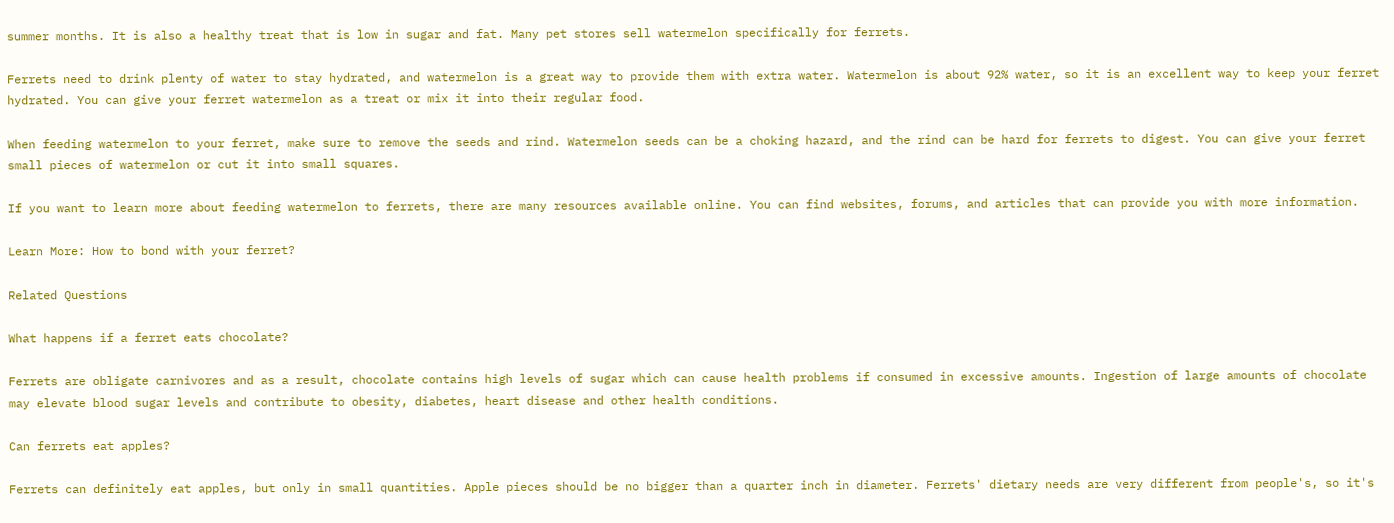summer months. It is also a healthy treat that is low in sugar and fat. Many pet stores sell watermelon specifically for ferrets.

Ferrets need to drink plenty of water to stay hydrated, and watermelon is a great way to provide them with extra water. Watermelon is about 92% water, so it is an excellent way to keep your ferret hydrated. You can give your ferret watermelon as a treat or mix it into their regular food.

When feeding watermelon to your ferret, make sure to remove the seeds and rind. Watermelon seeds can be a choking hazard, and the rind can be hard for ferrets to digest. You can give your ferret small pieces of watermelon or cut it into small squares.

If you want to learn more about feeding watermelon to ferrets, there are many resources available online. You can find websites, forums, and articles that can provide you with more information.

Learn More: How to bond with your ferret?

Related Questions

What happens if a ferret eats chocolate?

Ferrets are obligate carnivores and as a result, chocolate contains high levels of sugar which can cause health problems if consumed in excessive amounts. Ingestion of large amounts of chocolate may elevate blood sugar levels and contribute to obesity, diabetes, heart disease and other health conditions.

Can ferrets eat apples?

Ferrets can definitely eat apples, but only in small quantities. Apple pieces should be no bigger than a quarter inch in diameter. Ferrets' dietary needs are very different from people's, so it's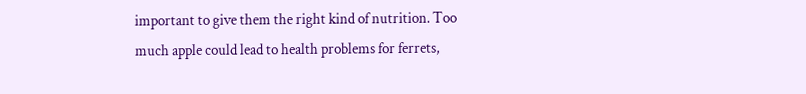important to give them the right kind of nutrition. Too much apple could lead to health problems for ferrets,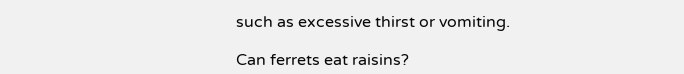such as excessive thirst or vomiting.

Can ferrets eat raisins?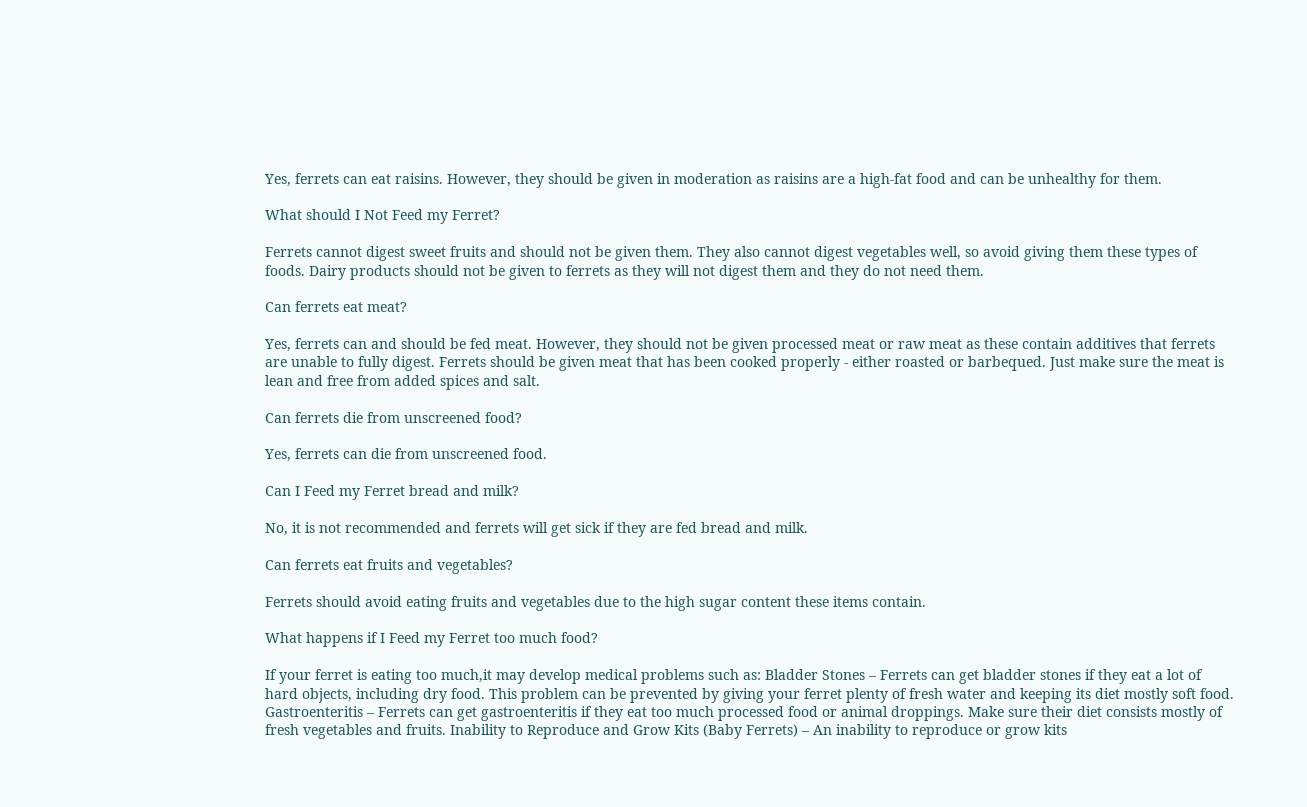Yes, ferrets can eat raisins. However, they should be given in moderation as raisins are a high-fat food and can be unhealthy for them.

What should I Not Feed my Ferret?

Ferrets cannot digest sweet fruits and should not be given them. They also cannot digest vegetables well, so avoid giving them these types of foods. Dairy products should not be given to ferrets as they will not digest them and they do not need them.

Can ferrets eat meat?

Yes, ferrets can and should be fed meat. However, they should not be given processed meat or raw meat as these contain additives that ferrets are unable to fully digest. Ferrets should be given meat that has been cooked properly - either roasted or barbequed. Just make sure the meat is lean and free from added spices and salt.

Can ferrets die from unscreened food?

Yes, ferrets can die from unscreened food.

Can I Feed my Ferret bread and milk?

No, it is not recommended and ferrets will get sick if they are fed bread and milk.

Can ferrets eat fruits and vegetables?

Ferrets should avoid eating fruits and vegetables due to the high sugar content these items contain.

What happens if I Feed my Ferret too much food?

If your ferret is eating too much,it may develop medical problems such as: Bladder Stones – Ferrets can get bladder stones if they eat a lot of hard objects, including dry food. This problem can be prevented by giving your ferret plenty of fresh water and keeping its diet mostly soft food. Gastroenteritis – Ferrets can get gastroenteritis if they eat too much processed food or animal droppings. Make sure their diet consists mostly of fresh vegetables and fruits. Inability to Reproduce and Grow Kits (Baby Ferrets) – An inability to reproduce or grow kits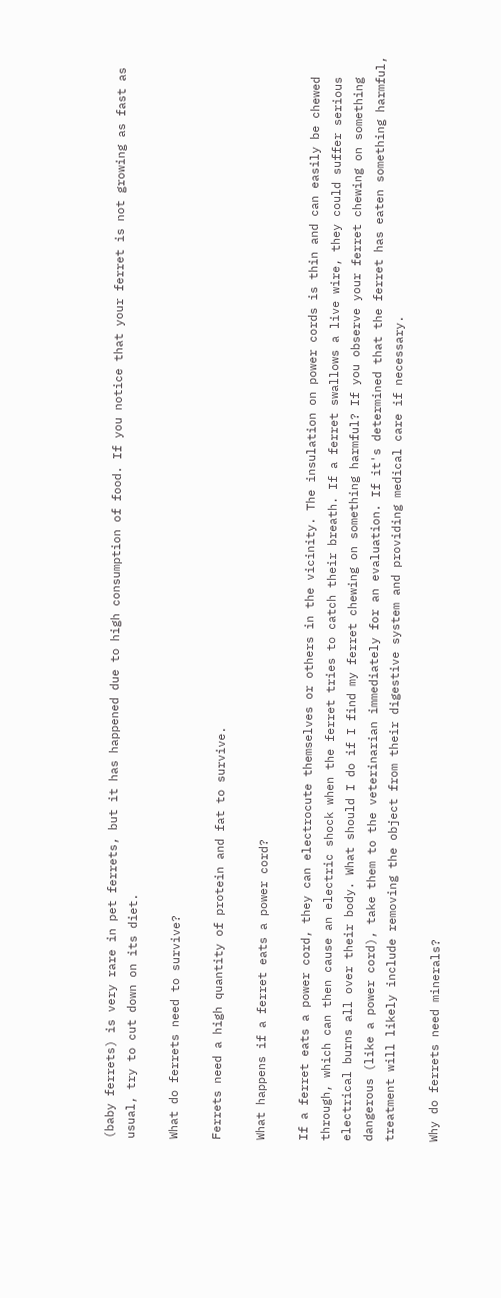(baby ferrets) is very rare in pet ferrets, but it has happened due to high consumption of food. If you notice that your ferret is not growing as fast as usual, try to cut down on its diet.

What do ferrets need to survive?

Ferrets need a high quantity of protein and fat to survive.

What happens if a ferret eats a power cord?

If a ferret eats a power cord, they can electrocute themselves or others in the vicinity. The insulation on power cords is thin and can easily be chewed through, which can then cause an electric shock when the ferret tries to catch their breath. If a ferret swallows a live wire, they could suffer serious electrical burns all over their body. What should I do if I find my ferret chewing on something harmful? If you observe your ferret chewing on something dangerous (like a power cord), take them to the veterinarian immediately for an evaluation. If it's determined that the ferret has eaten something harmful, treatment will likely include removing the object from their digestive system and providing medical care if necessary.

Why do ferrets need minerals?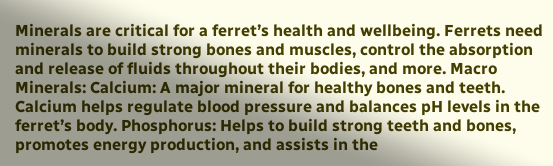Minerals are critical for a ferret’s health and wellbeing. Ferrets need minerals to build strong bones and muscles, control the absorption and release of fluids throughout their bodies, and more. Macro Minerals: Calcium: A major mineral for healthy bones and teeth. Calcium helps regulate blood pressure and balances pH levels in the ferret’s body. Phosphorus: Helps to build strong teeth and bones, promotes energy production, and assists in the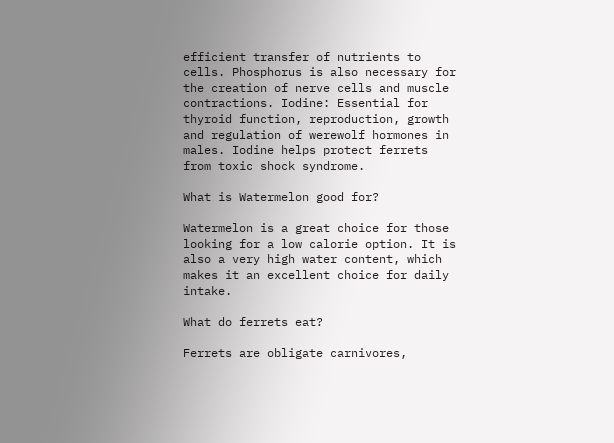efficient transfer of nutrients to cells. Phosphorus is also necessary for the creation of nerve cells and muscle contractions. Iodine: Essential for thyroid function, reproduction, growth and regulation of werewolf hormones in males. Iodine helps protect ferrets from toxic shock syndrome.

What is Watermelon good for?

Watermelon is a great choice for those looking for a low calorie option. It is also a very high water content, which makes it an excellent choice for daily intake.

What do ferrets eat?

Ferrets are obligate carnivores,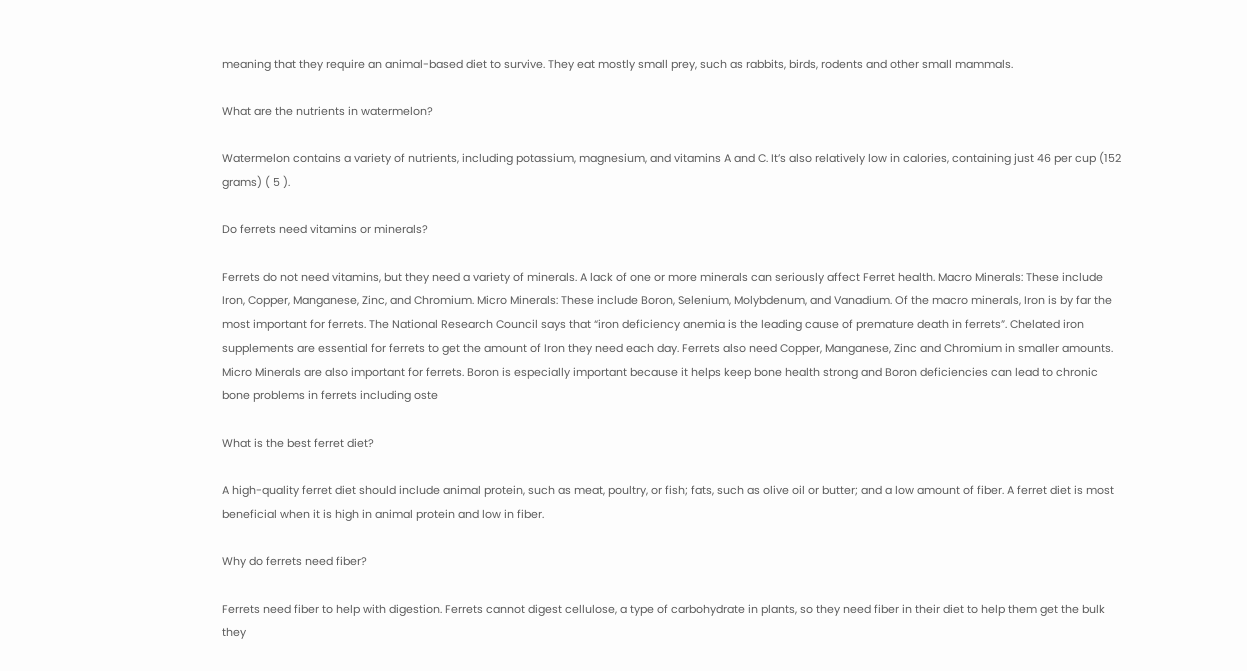meaning that they require an animal-based diet to survive. They eat mostly small prey, such as rabbits, birds, rodents and other small mammals.

What are the nutrients in watermelon?

Watermelon contains a variety of nutrients, including potassium, magnesium, and vitamins A and C. It’s also relatively low in calories, containing just 46 per cup (152 grams) ( 5 ).

Do ferrets need vitamins or minerals?

Ferrets do not need vitamins, but they need a variety of minerals. A lack of one or more minerals can seriously affect Ferret health. Macro Minerals: These include Iron, Copper, Manganese, Zinc, and Chromium. Micro Minerals: These include Boron, Selenium, Molybdenum, and Vanadium. Of the macro minerals, Iron is by far the most important for ferrets. The National Research Council says that “iron deficiency anemia is the leading cause of premature death in ferrets”. Chelated iron supplements are essential for ferrets to get the amount of Iron they need each day. Ferrets also need Copper, Manganese, Zinc and Chromium in smaller amounts. Micro Minerals are also important for ferrets. Boron is especially important because it helps keep bone health strong and Boron deficiencies can lead to chronic bone problems in ferrets including oste

What is the best ferret diet?

A high-quality ferret diet should include animal protein, such as meat, poultry, or fish; fats, such as olive oil or butter; and a low amount of fiber. A ferret diet is most beneficial when it is high in animal protein and low in fiber.

Why do ferrets need fiber?

Ferrets need fiber to help with digestion. Ferrets cannot digest cellulose, a type of carbohydrate in plants, so they need fiber in their diet to help them get the bulk they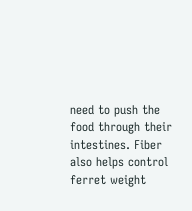need to push the food through their intestines. Fiber also helps control ferret weight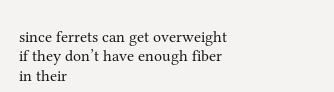since ferrets can get overweight if they don’t have enough fiber in their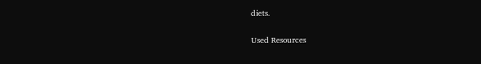diets.

Used Resources